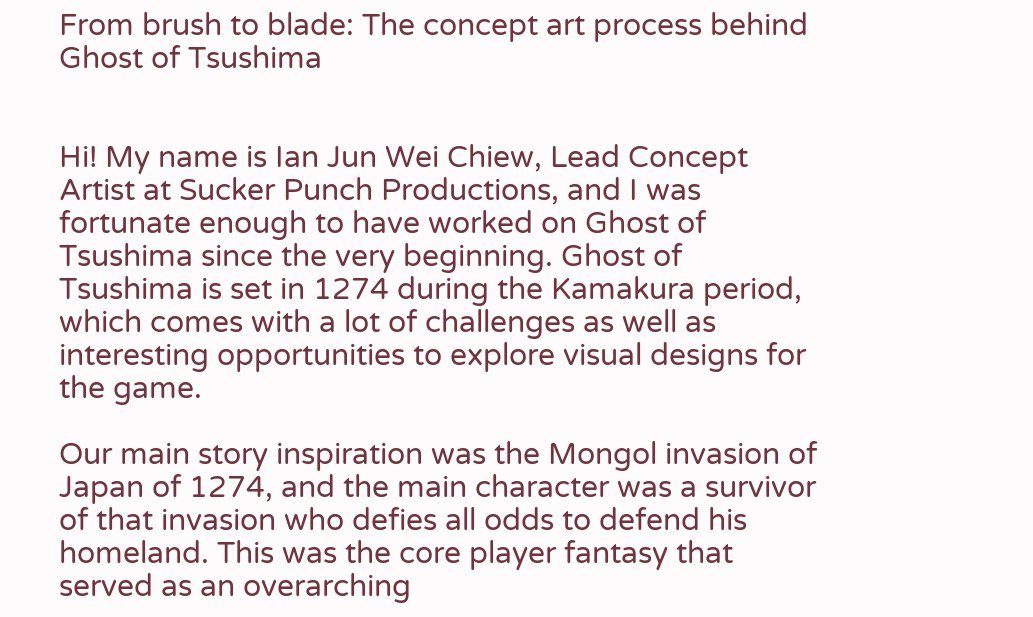From brush to blade: The concept art process behind Ghost of Tsushima


Hi! My name is Ian Jun Wei Chiew, Lead Concept Artist at Sucker Punch Productions, and I was fortunate enough to have worked on Ghost of Tsushima since the very beginning. Ghost of Tsushima is set in 1274 during the Kamakura period, which comes with a lot of challenges as well as interesting opportunities to explore visual designs for the game.

Our main story inspiration was the Mongol invasion of Japan of 1274, and the main character was a survivor of that invasion who defies all odds to defend his homeland. This was the core player fantasy that served as an overarching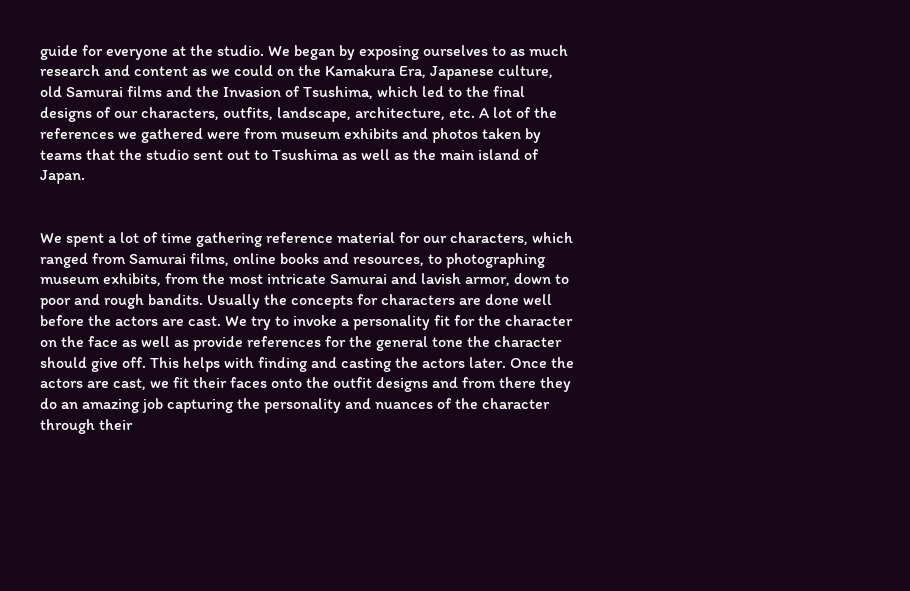guide for everyone at the studio. We began by exposing ourselves to as much research and content as we could on the Kamakura Era, Japanese culture, old Samurai films and the Invasion of Tsushima, which led to the final designs of our characters, outfits, landscape, architecture, etc. A lot of the references we gathered were from museum exhibits and photos taken by teams that the studio sent out to Tsushima as well as the main island of Japan.


We spent a lot of time gathering reference material for our characters, which ranged from Samurai films, online books and resources, to photographing museum exhibits, from the most intricate Samurai and lavish armor, down to poor and rough bandits. Usually the concepts for characters are done well before the actors are cast. We try to invoke a personality fit for the character on the face as well as provide references for the general tone the character should give off. This helps with finding and casting the actors later. Once the actors are cast, we fit their faces onto the outfit designs and from there they do an amazing job capturing the personality and nuances of the character through their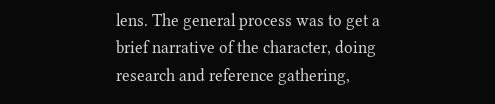lens. The general process was to get a brief narrative of the character, doing research and reference gathering,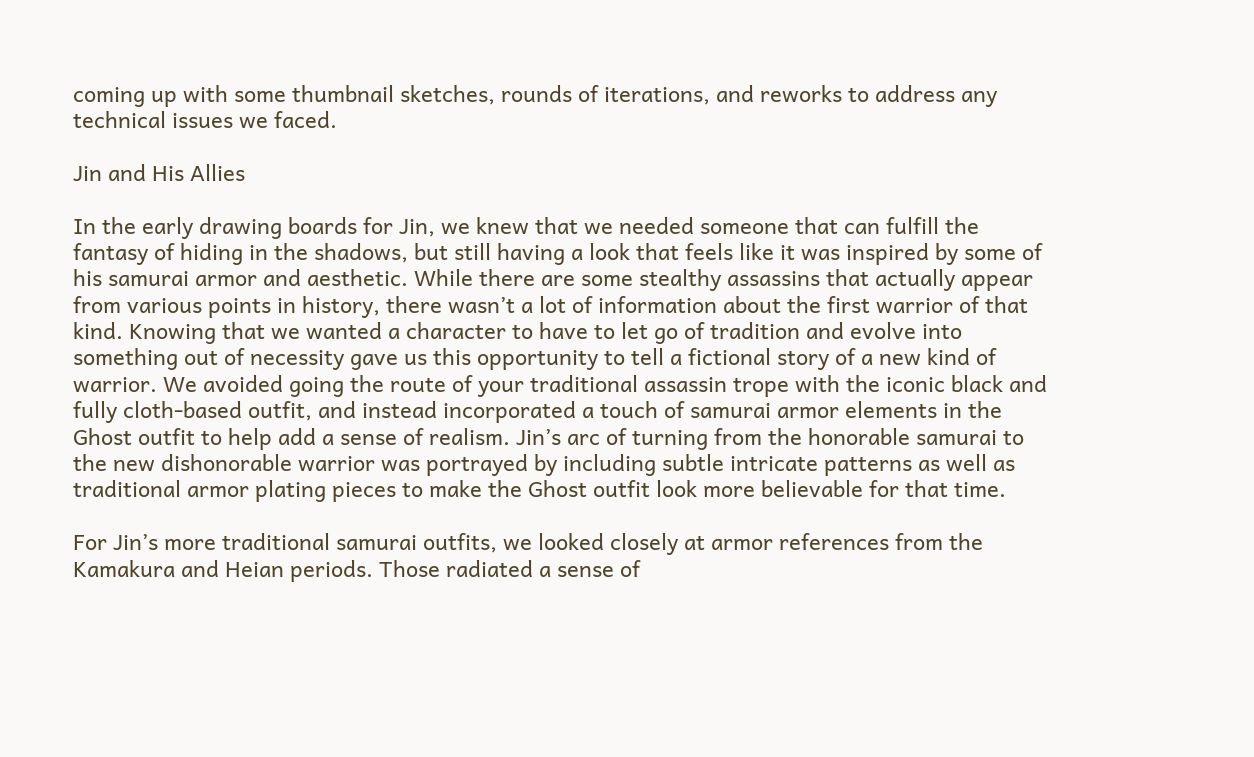coming up with some thumbnail sketches, rounds of iterations, and reworks to address any technical issues we faced.

Jin and His Allies

In the early drawing boards for Jin, we knew that we needed someone that can fulfill the fantasy of hiding in the shadows, but still having a look that feels like it was inspired by some of his samurai armor and aesthetic. While there are some stealthy assassins that actually appear from various points in history, there wasn’t a lot of information about the first warrior of that kind. Knowing that we wanted a character to have to let go of tradition and evolve into something out of necessity gave us this opportunity to tell a fictional story of a new kind of warrior. We avoided going the route of your traditional assassin trope with the iconic black and fully cloth-based outfit, and instead incorporated a touch of samurai armor elements in the Ghost outfit to help add a sense of realism. Jin’s arc of turning from the honorable samurai to the new dishonorable warrior was portrayed by including subtle intricate patterns as well as traditional armor plating pieces to make the Ghost outfit look more believable for that time.

For Jin’s more traditional samurai outfits, we looked closely at armor references from the Kamakura and Heian periods. Those radiated a sense of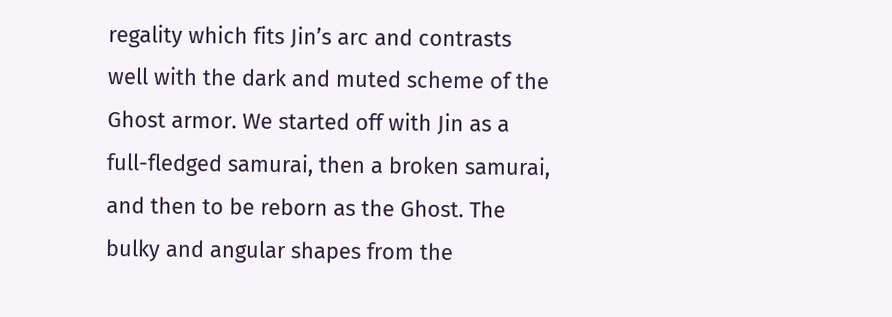regality which fits Jin’s arc and contrasts well with the dark and muted scheme of the Ghost armor. We started off with Jin as a full-fledged samurai, then a broken samurai, and then to be reborn as the Ghost. The bulky and angular shapes from the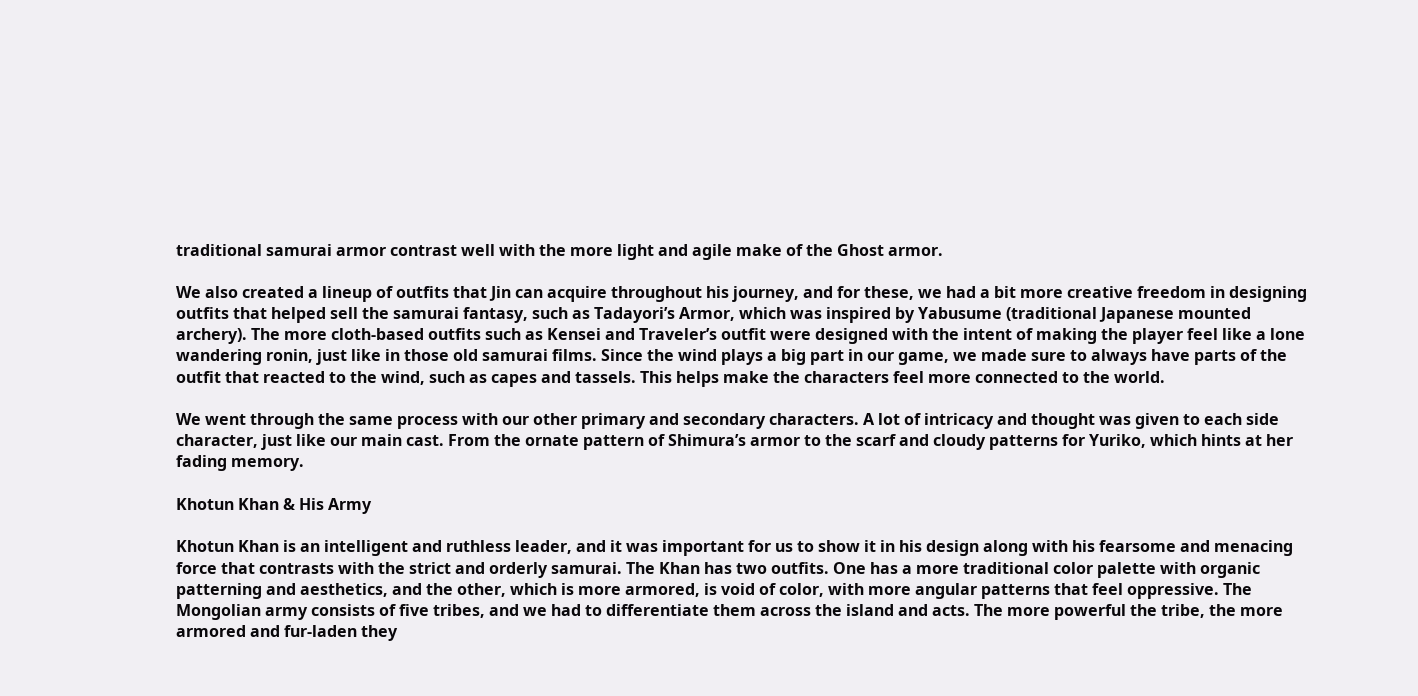traditional samurai armor contrast well with the more light and agile make of the Ghost armor.

We also created a lineup of outfits that Jin can acquire throughout his journey, and for these, we had a bit more creative freedom in designing outfits that helped sell the samurai fantasy, such as Tadayori’s Armor, which was inspired by Yabusume (traditional Japanese mounted archery). The more cloth-based outfits such as Kensei and Traveler’s outfit were designed with the intent of making the player feel like a lone wandering ronin, just like in those old samurai films. Since the wind plays a big part in our game, we made sure to always have parts of the outfit that reacted to the wind, such as capes and tassels. This helps make the characters feel more connected to the world.

We went through the same process with our other primary and secondary characters. A lot of intricacy and thought was given to each side character, just like our main cast. From the ornate pattern of Shimura’s armor to the scarf and cloudy patterns for Yuriko, which hints at her fading memory.

Khotun Khan & His Army

Khotun Khan is an intelligent and ruthless leader, and it was important for us to show it in his design along with his fearsome and menacing force that contrasts with the strict and orderly samurai. The Khan has two outfits. One has a more traditional color palette with organic patterning and aesthetics, and the other, which is more armored, is void of color, with more angular patterns that feel oppressive. The Mongolian army consists of five tribes, and we had to differentiate them across the island and acts. The more powerful the tribe, the more armored and fur-laden they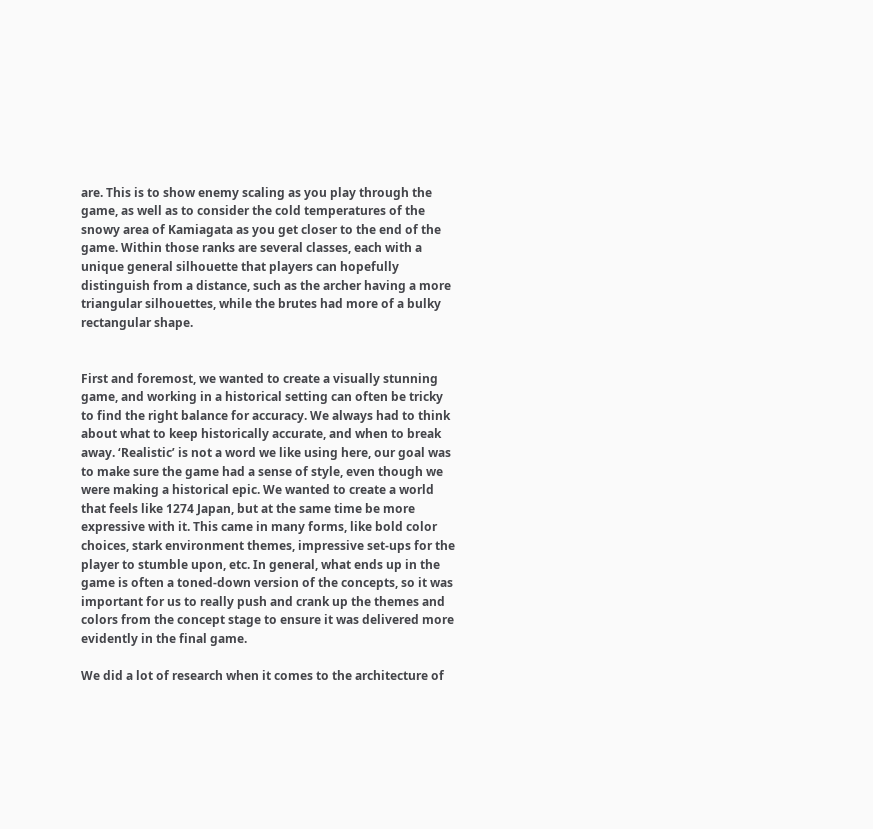are. This is to show enemy scaling as you play through the game, as well as to consider the cold temperatures of the snowy area of Kamiagata as you get closer to the end of the game. Within those ranks are several classes, each with a unique general silhouette that players can hopefully distinguish from a distance, such as the archer having a more triangular silhouettes, while the brutes had more of a bulky rectangular shape.


First and foremost, we wanted to create a visually stunning game, and working in a historical setting can often be tricky to find the right balance for accuracy. We always had to think about what to keep historically accurate, and when to break away. ‘Realistic’ is not a word we like using here, our goal was to make sure the game had a sense of style, even though we were making a historical epic. We wanted to create a world that feels like 1274 Japan, but at the same time be more expressive with it. This came in many forms, like bold color choices, stark environment themes, impressive set-ups for the player to stumble upon, etc. In general, what ends up in the game is often a toned-down version of the concepts, so it was important for us to really push and crank up the themes and colors from the concept stage to ensure it was delivered more evidently in the final game.

We did a lot of research when it comes to the architecture of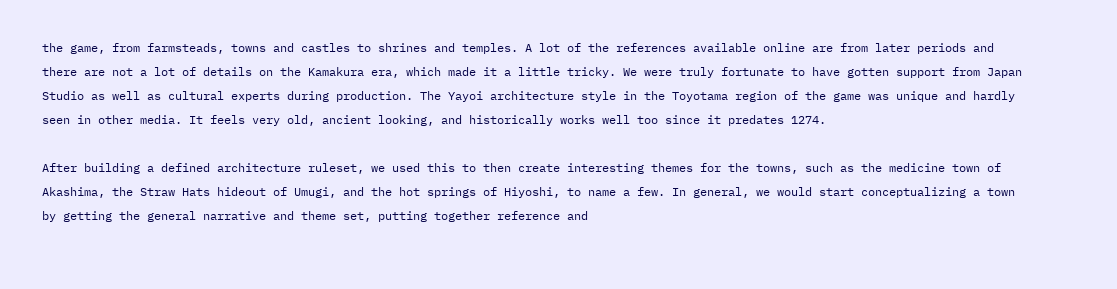the game, from farmsteads, towns and castles to shrines and temples. A lot of the references available online are from later periods and there are not a lot of details on the Kamakura era, which made it a little tricky. We were truly fortunate to have gotten support from Japan Studio as well as cultural experts during production. The Yayoi architecture style in the Toyotama region of the game was unique and hardly seen in other media. It feels very old, ancient looking, and historically works well too since it predates 1274.

After building a defined architecture ruleset, we used this to then create interesting themes for the towns, such as the medicine town of Akashima, the Straw Hats hideout of Umugi, and the hot springs of Hiyoshi, to name a few. In general, we would start conceptualizing a town by getting the general narrative and theme set, putting together reference and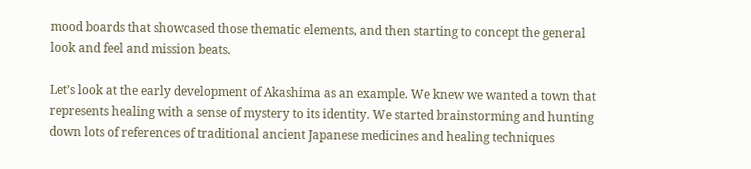mood boards that showcased those thematic elements, and then starting to concept the general look and feel and mission beats.

Let’s look at the early development of Akashima as an example. We knew we wanted a town that represents healing with a sense of mystery to its identity. We started brainstorming and hunting down lots of references of traditional ancient Japanese medicines and healing techniques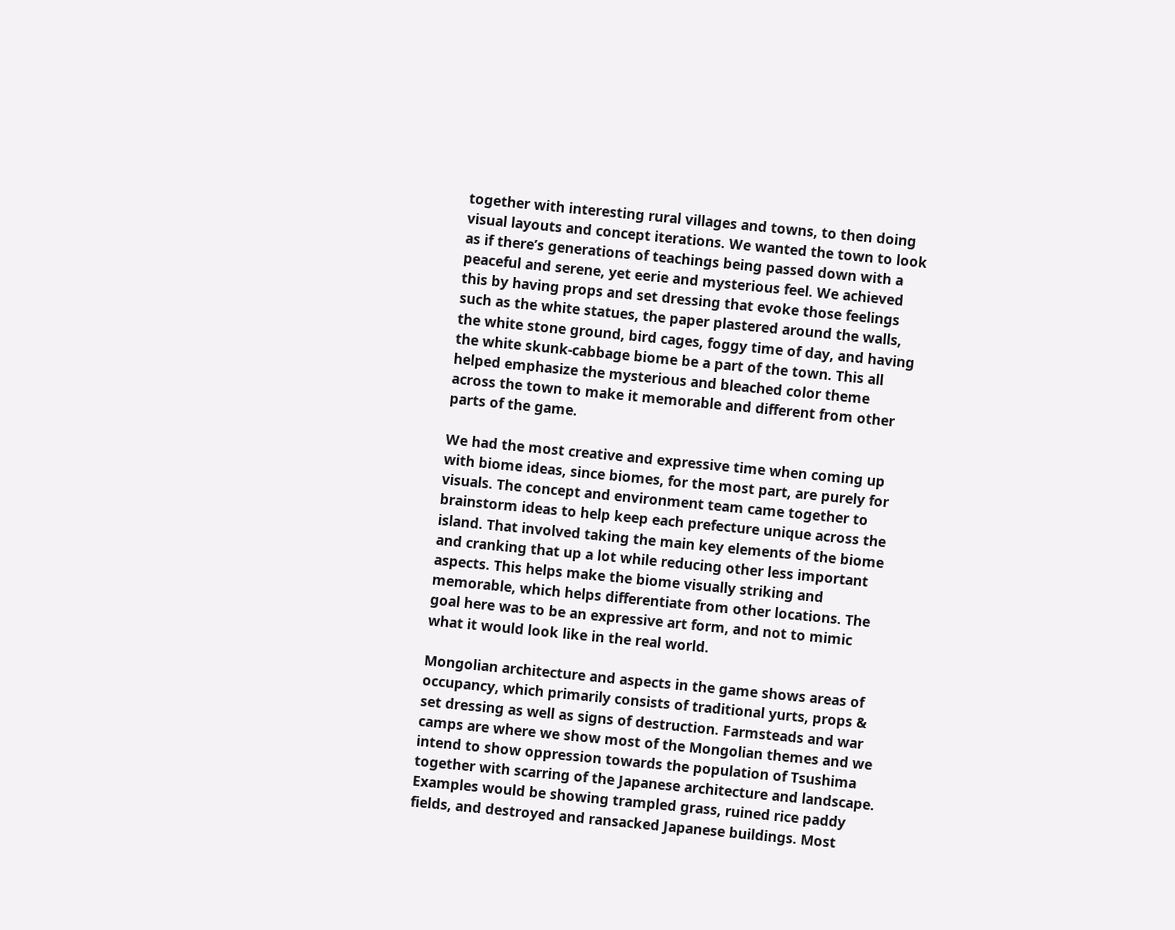together with interesting rural villages and towns, to then doing visual layouts and concept iterations. We wanted the town to look as if there’s generations of teachings being passed down with a peaceful and serene, yet eerie and mysterious feel. We achieved this by having props and set dressing that evoke those feelings such as the white statues, the paper plastered around the walls, the white stone ground, bird cages, foggy time of day, and having the white skunk-cabbage biome be a part of the town. This all helped emphasize the mysterious and bleached color theme across the town to make it memorable and different from other parts of the game.

We had the most creative and expressive time when coming up with biome ideas, since biomes, for the most part, are purely for visuals. The concept and environment team came together to brainstorm ideas to help keep each prefecture unique across the island. That involved taking the main key elements of the biome and cranking that up a lot while reducing other less important aspects. This helps make the biome visually striking and memorable, which helps differentiate from other locations. The goal here was to be an expressive art form, and not to mimic what it would look like in the real world.

Mongolian architecture and aspects in the game shows areas of occupancy, which primarily consists of traditional yurts, props & set dressing as well as signs of destruction. Farmsteads and war camps are where we show most of the Mongolian themes and we intend to show oppression towards the population of Tsushima together with scarring of the Japanese architecture and landscape. Examples would be showing trampled grass, ruined rice paddy fields, and destroyed and ransacked Japanese buildings. Most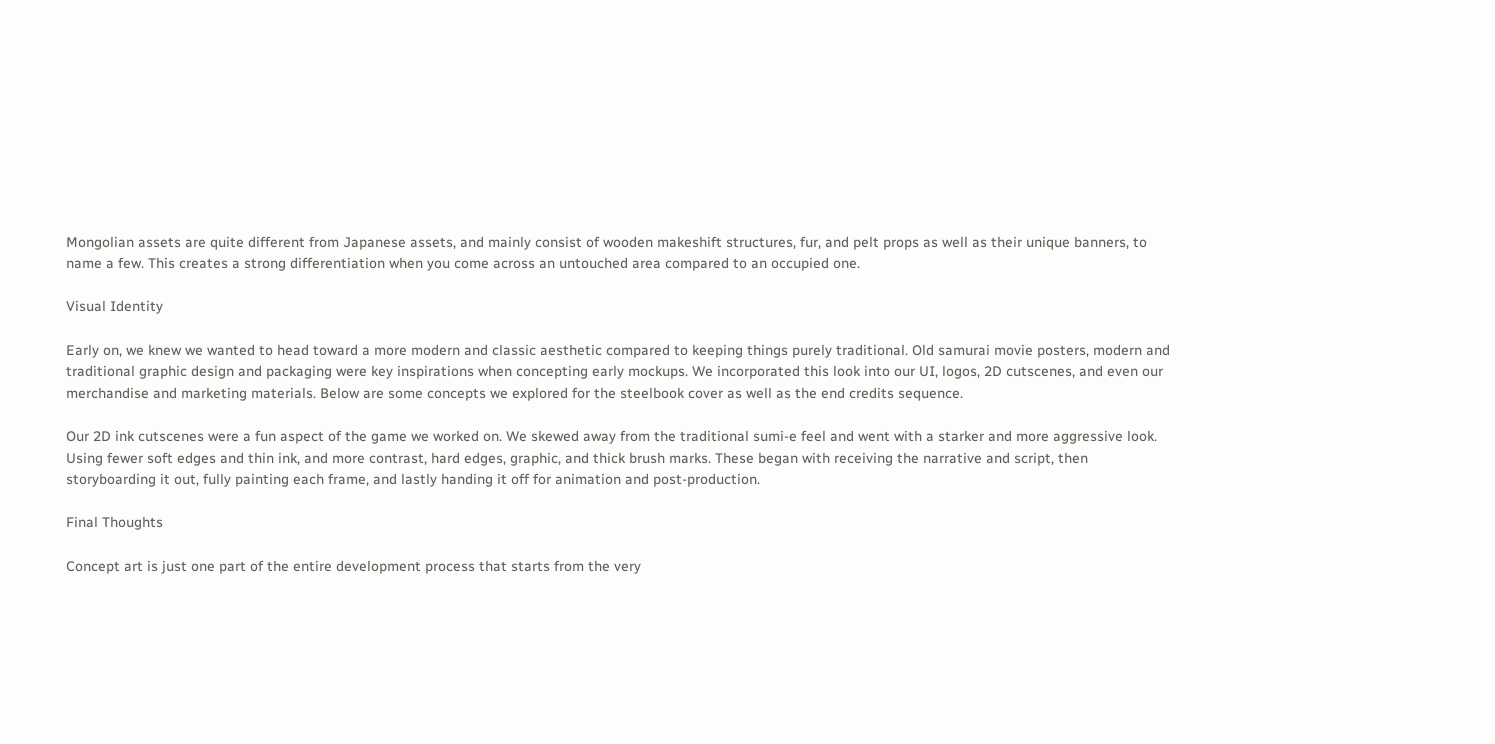Mongolian assets are quite different from Japanese assets, and mainly consist of wooden makeshift structures, fur, and pelt props as well as their unique banners, to name a few. This creates a strong differentiation when you come across an untouched area compared to an occupied one.

Visual Identity

Early on, we knew we wanted to head toward a more modern and classic aesthetic compared to keeping things purely traditional. Old samurai movie posters, modern and traditional graphic design and packaging were key inspirations when concepting early mockups. We incorporated this look into our UI, logos, 2D cutscenes, and even our merchandise and marketing materials. Below are some concepts we explored for the steelbook cover as well as the end credits sequence.

Our 2D ink cutscenes were a fun aspect of the game we worked on. We skewed away from the traditional sumi-e feel and went with a starker and more aggressive look. Using fewer soft edges and thin ink, and more contrast, hard edges, graphic, and thick brush marks. These began with receiving the narrative and script, then storyboarding it out, fully painting each frame, and lastly handing it off for animation and post-production.

Final Thoughts

Concept art is just one part of the entire development process that starts from the very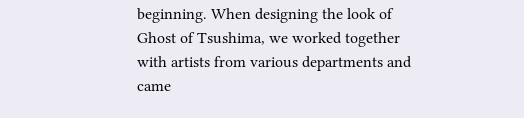beginning. When designing the look of Ghost of Tsushima, we worked together with artists from various departments and came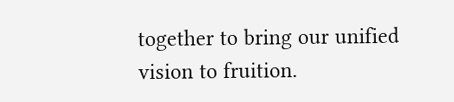together to bring our unified vision to fruition.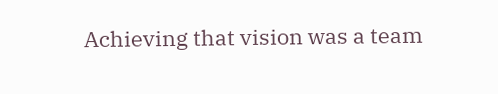Achieving that vision was a team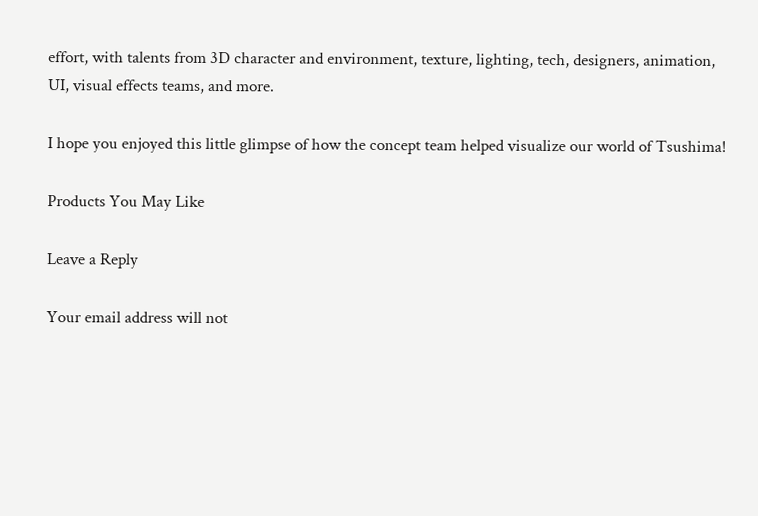effort, with talents from 3D character and environment, texture, lighting, tech, designers, animation, UI, visual effects teams, and more.

I hope you enjoyed this little glimpse of how the concept team helped visualize our world of Tsushima!

Products You May Like

Leave a Reply

Your email address will not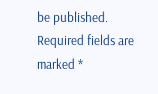be published. Required fields are marked *